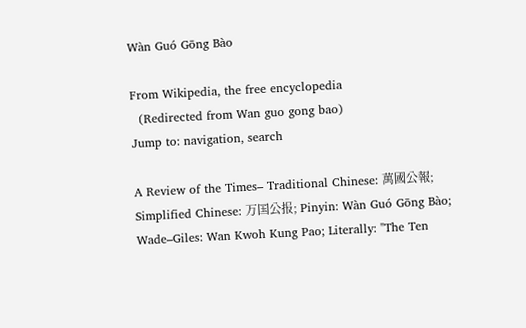Wàn Guó Gōng Bào

From Wikipedia, the free encyclopedia
  (Redirected from Wan guo gong bao)
Jump to: navigation, search

A Review of the Times– Traditional Chinese: 萬國公報; Simplified Chinese: 万国公报; Pinyin: Wàn Guó Gōng Bào; Wade–Giles: Wan Kwoh Kung Pao; Literally: "The Ten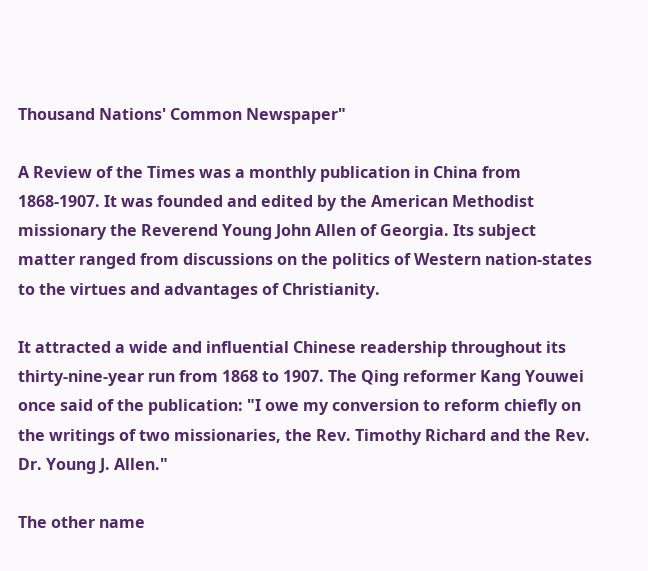Thousand Nations' Common Newspaper"

A Review of the Times was a monthly publication in China from 1868-1907. It was founded and edited by the American Methodist missionary the Reverend Young John Allen of Georgia. Its subject matter ranged from discussions on the politics of Western nation-states to the virtues and advantages of Christianity.

It attracted a wide and influential Chinese readership throughout its thirty-nine-year run from 1868 to 1907. The Qing reformer Kang Youwei once said of the publication: "I owe my conversion to reform chiefly on the writings of two missionaries, the Rev. Timothy Richard and the Rev. Dr. Young J. Allen."

The other name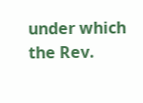under which the Rev.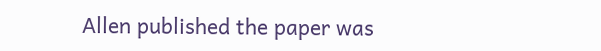Allen published the paper was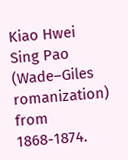Kiao Hwei Sing Pao (Wade–Giles romanization) from 1868-1874.